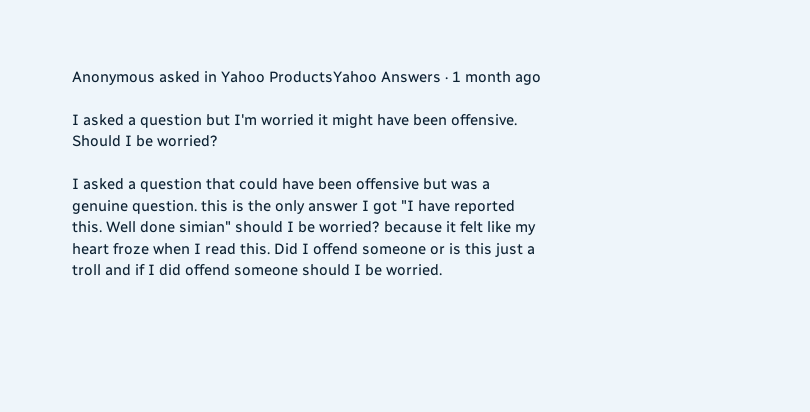Anonymous asked in Yahoo ProductsYahoo Answers · 1 month ago

I asked a question but I'm worried it might have been offensive. Should I be worried?

I asked a question that could have been offensive but was a genuine question. this is the only answer I got "I have reported this. Well done simian" should I be worried? because it felt like my heart froze when I read this. Did I offend someone or is this just a troll and if I did offend someone should I be worried.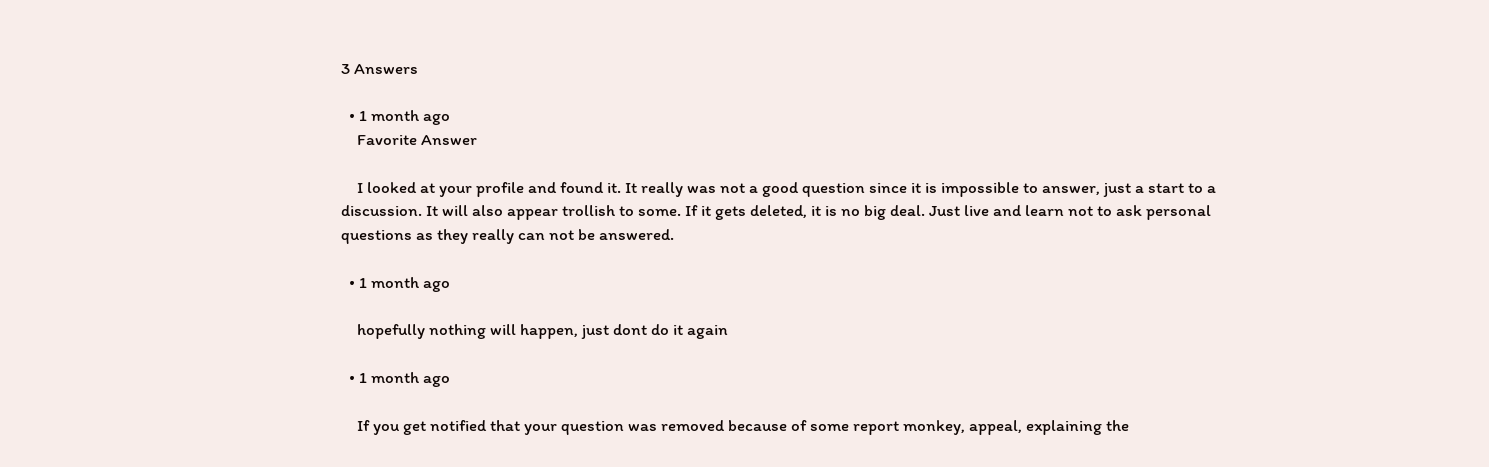3 Answers

  • 1 month ago
    Favorite Answer

    I looked at your profile and found it. It really was not a good question since it is impossible to answer, just a start to a discussion. It will also appear trollish to some. If it gets deleted, it is no big deal. Just live and learn not to ask personal questions as they really can not be answered.

  • 1 month ago

    hopefully nothing will happen, just dont do it again

  • 1 month ago

    If you get notified that your question was removed because of some report monkey, appeal, explaining the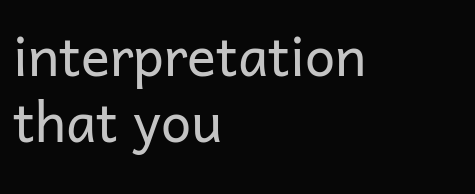interpretation that you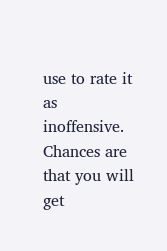use to rate it as inoffensive. Chances are that you will get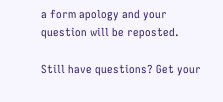a form apology and your question will be reposted.

Still have questions? Get your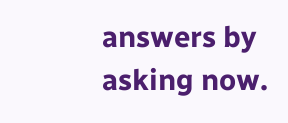answers by asking now.